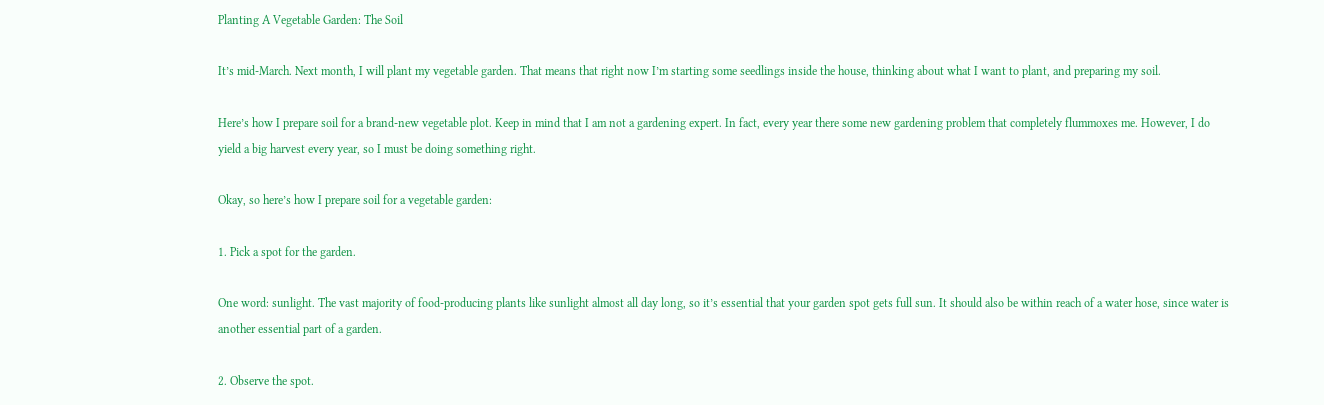Planting A Vegetable Garden: The Soil

It’s mid-March. Next month, I will plant my vegetable garden. That means that right now I’m starting some seedlings inside the house, thinking about what I want to plant, and preparing my soil.

Here’s how I prepare soil for a brand-new vegetable plot. Keep in mind that I am not a gardening expert. In fact, every year there some new gardening problem that completely flummoxes me. However, I do yield a big harvest every year, so I must be doing something right.

Okay, so here’s how I prepare soil for a vegetable garden:

1. Pick a spot for the garden.

One word: sunlight. The vast majority of food-producing plants like sunlight almost all day long, so it’s essential that your garden spot gets full sun. It should also be within reach of a water hose, since water is another essential part of a garden.

2. Observe the spot.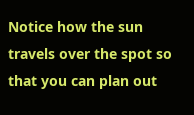Notice how the sun travels over the spot so that you can plan out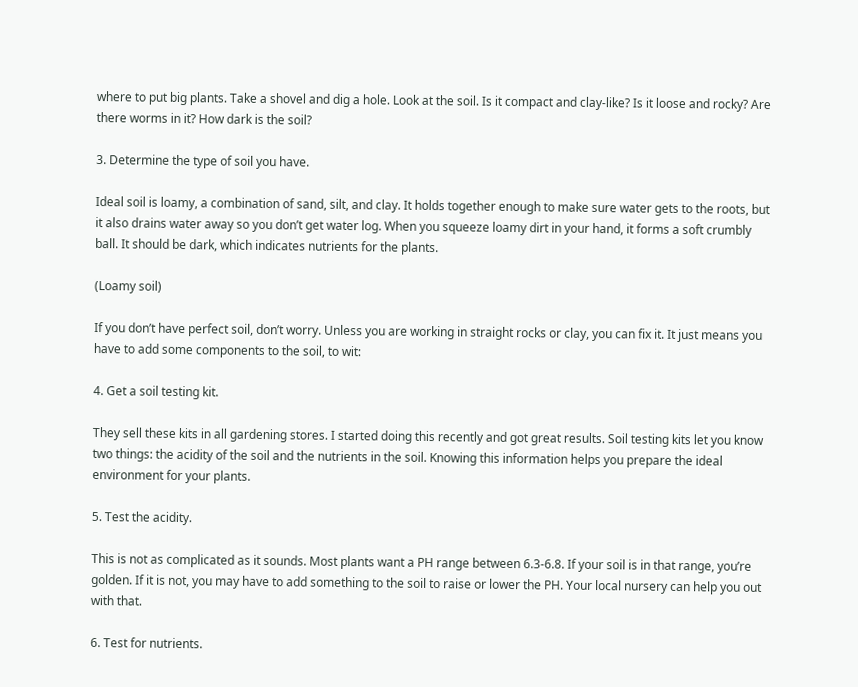where to put big plants. Take a shovel and dig a hole. Look at the soil. Is it compact and clay-like? Is it loose and rocky? Are there worms in it? How dark is the soil?

3. Determine the type of soil you have.

Ideal soil is loamy, a combination of sand, silt, and clay. It holds together enough to make sure water gets to the roots, but it also drains water away so you don’t get water log. When you squeeze loamy dirt in your hand, it forms a soft crumbly ball. It should be dark, which indicates nutrients for the plants.

(Loamy soil)

If you don’t have perfect soil, don’t worry. Unless you are working in straight rocks or clay, you can fix it. It just means you have to add some components to the soil, to wit:

4. Get a soil testing kit.

They sell these kits in all gardening stores. I started doing this recently and got great results. Soil testing kits let you know two things: the acidity of the soil and the nutrients in the soil. Knowing this information helps you prepare the ideal environment for your plants.

5. Test the acidity.

This is not as complicated as it sounds. Most plants want a PH range between 6.3-6.8. If your soil is in that range, you’re golden. If it is not, you may have to add something to the soil to raise or lower the PH. Your local nursery can help you out with that.

6. Test for nutrients.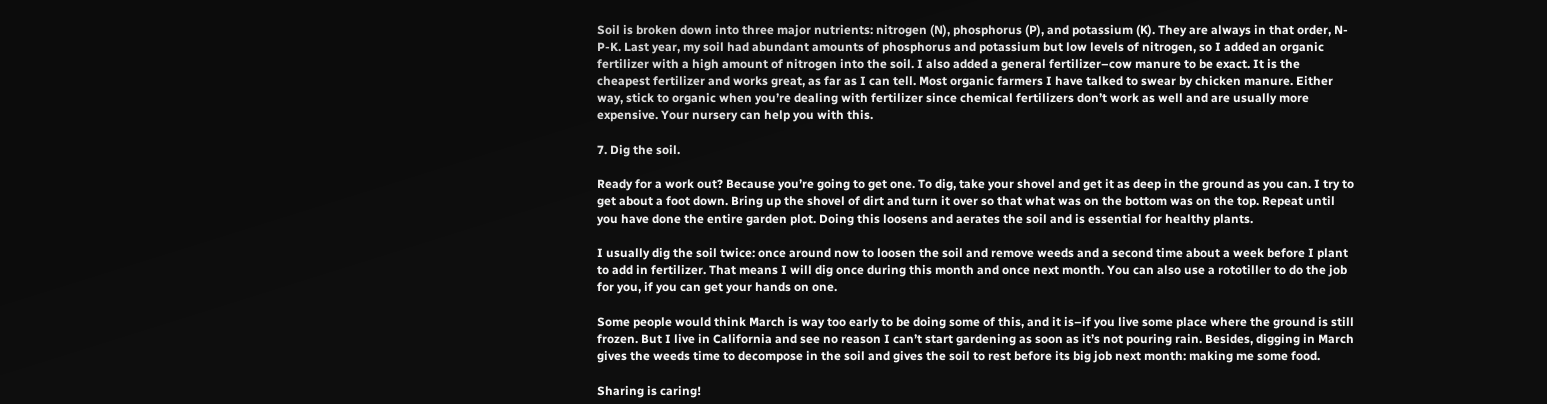Soil is broken down into three major nutrients: nitrogen (N), phosphorus (P), and potassium (K). They are always in that order, N-P-K. Last year, my soil had abundant amounts of phosphorus and potassium but low levels of nitrogen, so I added an organic fertilizer with a high amount of nitrogen into the soil. I also added a general fertilizer–cow manure to be exact. It is the cheapest fertilizer and works great, as far as I can tell. Most organic farmers I have talked to swear by chicken manure. Either way, stick to organic when you’re dealing with fertilizer since chemical fertilizers don’t work as well and are usually more expensive. Your nursery can help you with this.

7. Dig the soil.

Ready for a work out? Because you’re going to get one. To dig, take your shovel and get it as deep in the ground as you can. I try to get about a foot down. Bring up the shovel of dirt and turn it over so that what was on the bottom was on the top. Repeat until you have done the entire garden plot. Doing this loosens and aerates the soil and is essential for healthy plants.

I usually dig the soil twice: once around now to loosen the soil and remove weeds and a second time about a week before I plant to add in fertilizer. That means I will dig once during this month and once next month. You can also use a rototiller to do the job for you, if you can get your hands on one.

Some people would think March is way too early to be doing some of this, and it is–if you live some place where the ground is still frozen. But I live in California and see no reason I can’t start gardening as soon as it’s not pouring rain. Besides, digging in March gives the weeds time to decompose in the soil and gives the soil to rest before its big job next month: making me some food.

Sharing is caring!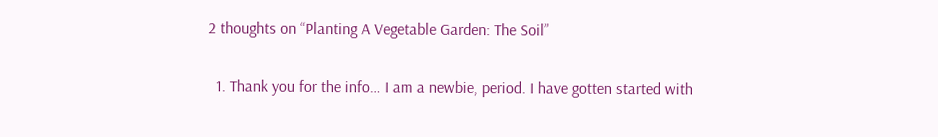2 thoughts on “Planting A Vegetable Garden: The Soil”

  1. Thank you for the info… I am a newbie, period. I have gotten started with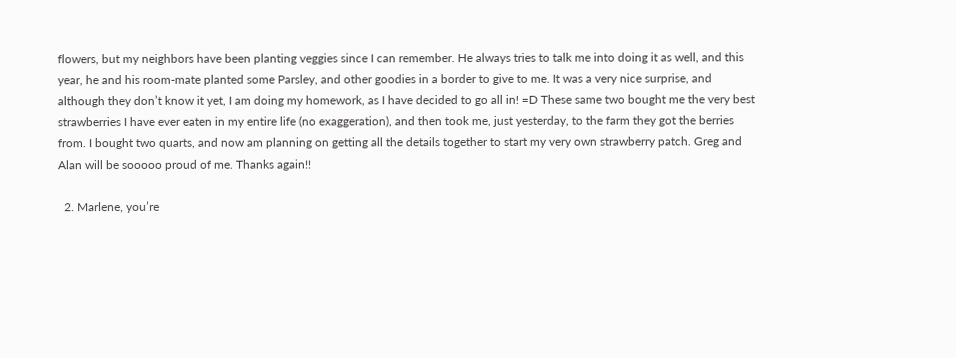flowers, but my neighbors have been planting veggies since I can remember. He always tries to talk me into doing it as well, and this year, he and his room-mate planted some Parsley, and other goodies in a border to give to me. It was a very nice surprise, and although they don’t know it yet, I am doing my homework, as I have decided to go all in! =D These same two bought me the very best strawberries I have ever eaten in my entire life (no exaggeration), and then took me, just yesterday, to the farm they got the berries from. I bought two quarts, and now am planning on getting all the details together to start my very own strawberry patch. Greg and Alan will be sooooo proud of me. Thanks again!!

  2. Marlene, you’re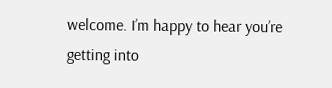welcome. I’m happy to hear you’re getting into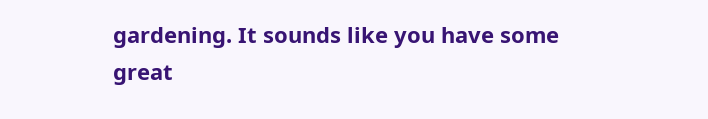gardening. It sounds like you have some great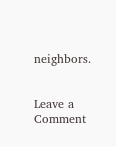neighbors.


Leave a Comment